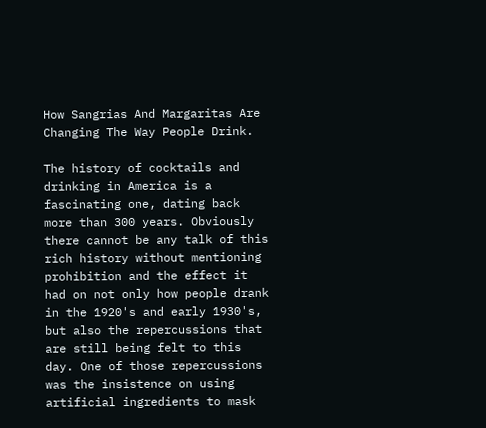How Sangrias And Margaritas Are Changing The Way People Drink.

The history of cocktails and drinking in America is a fascinating one, dating back more than 300 years. Obviously there cannot be any talk of this rich history without mentioning prohibition and the effect it had on not only how people drank in the 1920's and early 1930's, but also the repercussions that are still being felt to this day. One of those repercussions was the insistence on using artificial ingredients to mask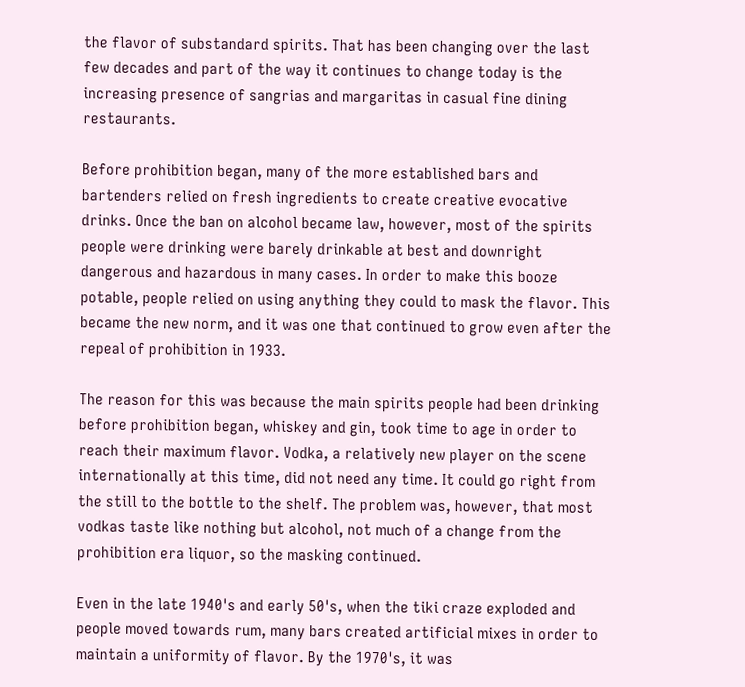the flavor of substandard spirits. That has been changing over the last few decades and part of the way it continues to change today is the increasing presence of sangrias and margaritas in casual fine dining restaurants.

Before prohibition began, many of the more established bars and bartenders relied on fresh ingredients to create creative evocative drinks. Once the ban on alcohol became law, however, most of the spirits people were drinking were barely drinkable at best and downright dangerous and hazardous in many cases. In order to make this booze potable, people relied on using anything they could to mask the flavor. This became the new norm, and it was one that continued to grow even after the repeal of prohibition in 1933.

The reason for this was because the main spirits people had been drinking before prohibition began, whiskey and gin, took time to age in order to reach their maximum flavor. Vodka, a relatively new player on the scene internationally at this time, did not need any time. It could go right from the still to the bottle to the shelf. The problem was, however, that most vodkas taste like nothing but alcohol, not much of a change from the prohibition era liquor, so the masking continued.

Even in the late 1940's and early 50's, when the tiki craze exploded and people moved towards rum, many bars created artificial mixes in order to maintain a uniformity of flavor. By the 1970's, it was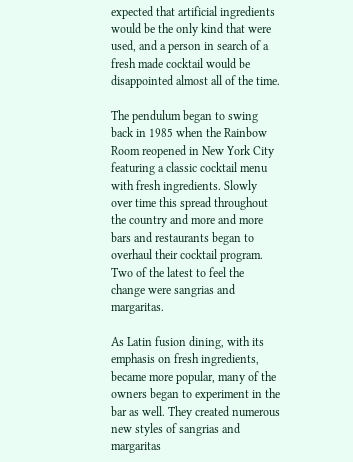expected that artificial ingredients would be the only kind that were used, and a person in search of a fresh made cocktail would be disappointed almost all of the time.

The pendulum began to swing back in 1985 when the Rainbow Room reopened in New York City featuring a classic cocktail menu with fresh ingredients. Slowly over time this spread throughout the country and more and more bars and restaurants began to overhaul their cocktail program. Two of the latest to feel the change were sangrias and margaritas.

As Latin fusion dining, with its emphasis on fresh ingredients, became more popular, many of the owners began to experiment in the bar as well. They created numerous new styles of sangrias and margaritas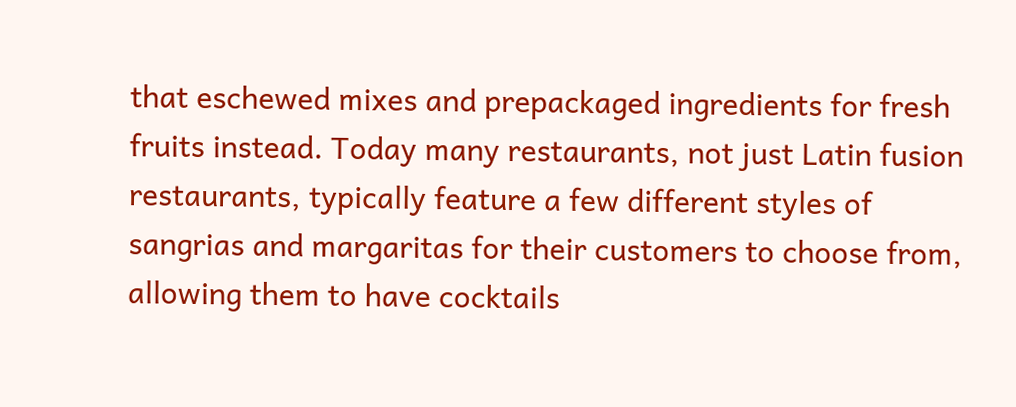that eschewed mixes and prepackaged ingredients for fresh fruits instead. Today many restaurants, not just Latin fusion restaurants, typically feature a few different styles of sangrias and margaritas for their customers to choose from, allowing them to have cocktails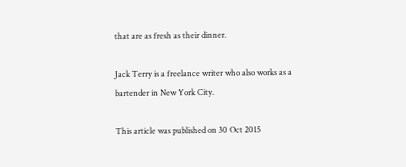that are as fresh as their dinner.

Jack Terry is a freelance writer who also works as a bartender in New York City.

This article was published on 30 Oct 2015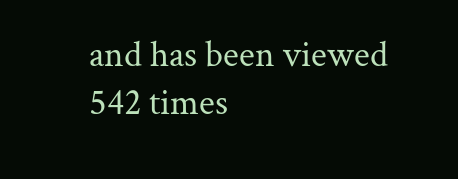and has been viewed 542 times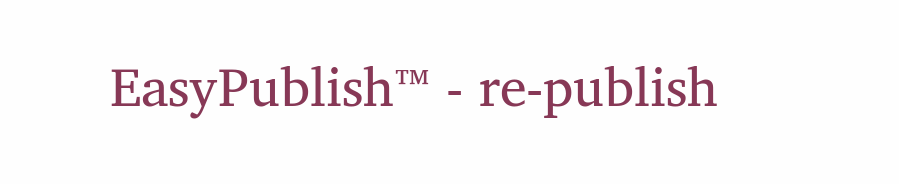EasyPublish™ - re-publish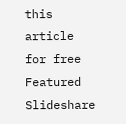this article for free
Featured Slideshare